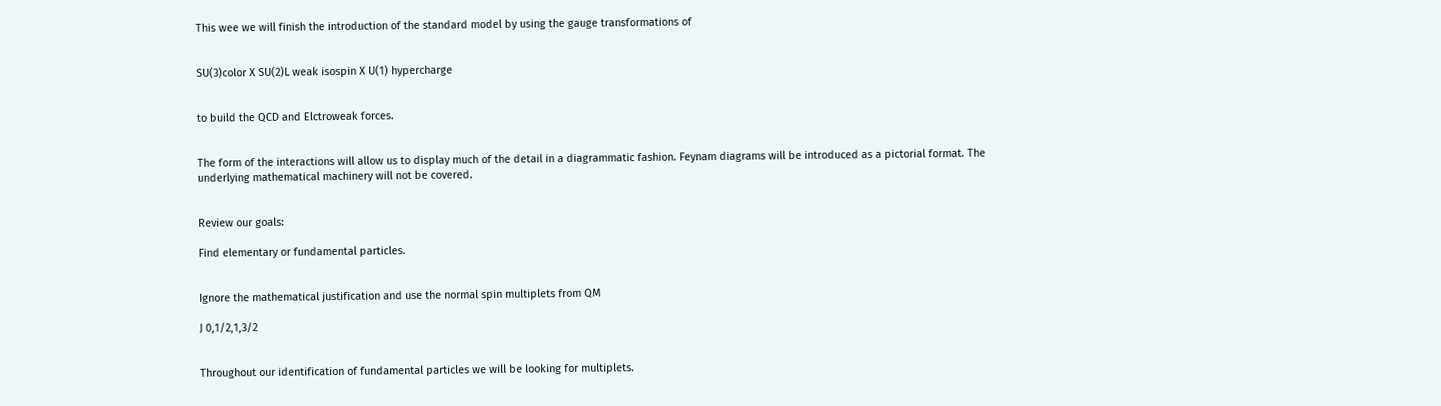This wee we will finish the introduction of the standard model by using the gauge transformations of


SU(3)color X SU(2)L weak isospin X U(1) hypercharge


to build the QCD and Elctroweak forces.


The form of the interactions will allow us to display much of the detail in a diagrammatic fashion. Feynam diagrams will be introduced as a pictorial format. The underlying mathematical machinery will not be covered.


Review our goals:

Find elementary or fundamental particles.


Ignore the mathematical justification and use the normal spin multiplets from QM

J 0,1/2,1,3/2


Throughout our identification of fundamental particles we will be looking for multiplets.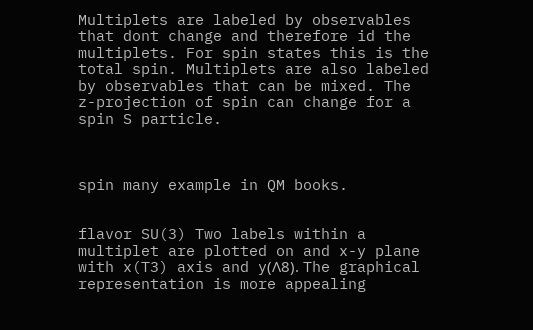Multiplets are labeled by observables that dont change and therefore id the multiplets. For spin states this is the total spin. Multiplets are also labeled by observables that can be mixed. The z-projection of spin can change for a spin S particle.



spin many example in QM books.


flavor SU(3) Two labels within a multiplet are plotted on and x-y plane with x(T3) axis and y(Λ8). The graphical representation is more appealing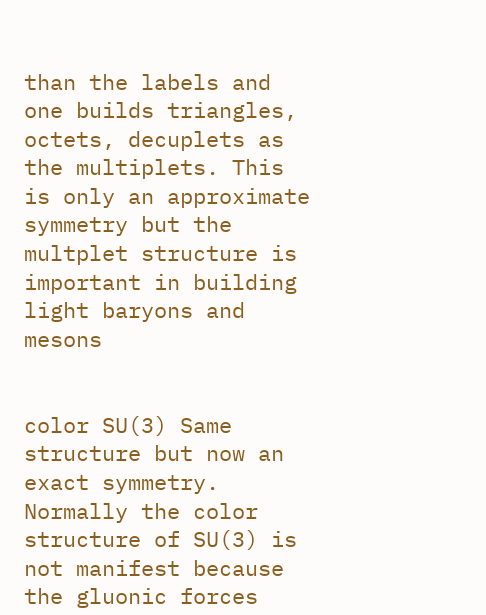than the labels and one builds triangles, octets, decuplets as the multiplets. This is only an approximate symmetry but the multplet structure is important in building light baryons and mesons


color SU(3) Same structure but now an exact symmetry. Normally the color structure of SU(3) is not manifest because the gluonic forces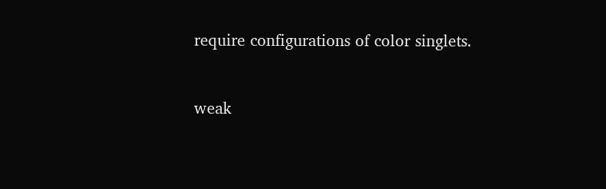require configurations of color singlets.


weak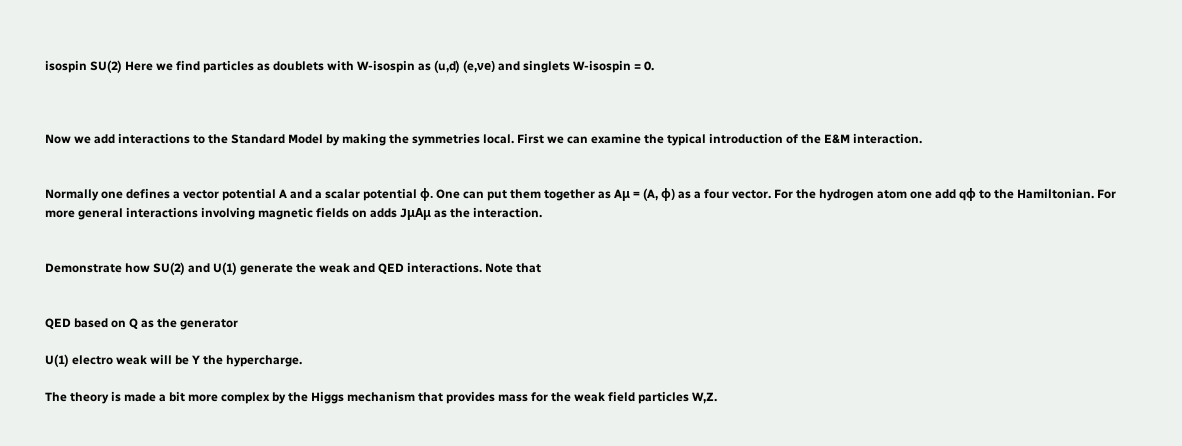isospin SU(2) Here we find particles as doublets with W-isospin as (u,d) (e,νe) and singlets W-isospin = 0.



Now we add interactions to the Standard Model by making the symmetries local. First we can examine the typical introduction of the E&M interaction.


Normally one defines a vector potential A and a scalar potential φ. One can put them together as Aμ = (A, φ) as a four vector. For the hydrogen atom one add qφ to the Hamiltonian. For more general interactions involving magnetic fields on adds JμAμ as the interaction.


Demonstrate how SU(2) and U(1) generate the weak and QED interactions. Note that


QED based on Q as the generator

U(1) electro weak will be Y the hypercharge.

The theory is made a bit more complex by the Higgs mechanism that provides mass for the weak field particles W,Z.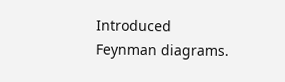Introduced Feynman diagrams.